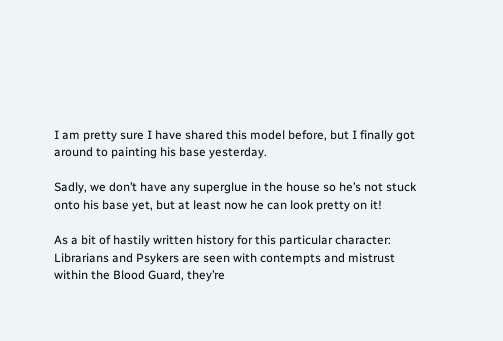I am pretty sure I have shared this model before, but I finally got around to painting his base yesterday.

Sadly, we don’t have any superglue in the house so he’s not stuck onto his base yet, but at least now he can look pretty on it!

As a bit of hastily written history for this particular character: Librarians and Psykers are seen with contempts and mistrust within the Blood Guard, they’re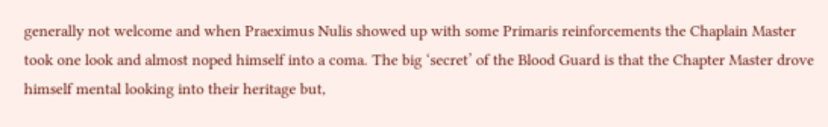generally not welcome and when Praeximus Nulis showed up with some Primaris reinforcements the Chaplain Master took one look and almost noped himself into a coma. The big ‘secret’ of the Blood Guard is that the Chapter Master drove himself mental looking into their heritage but,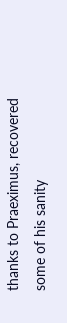thanks to Praeximus, recovered some of his sanity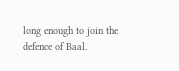long enough to join the defence of Baal.